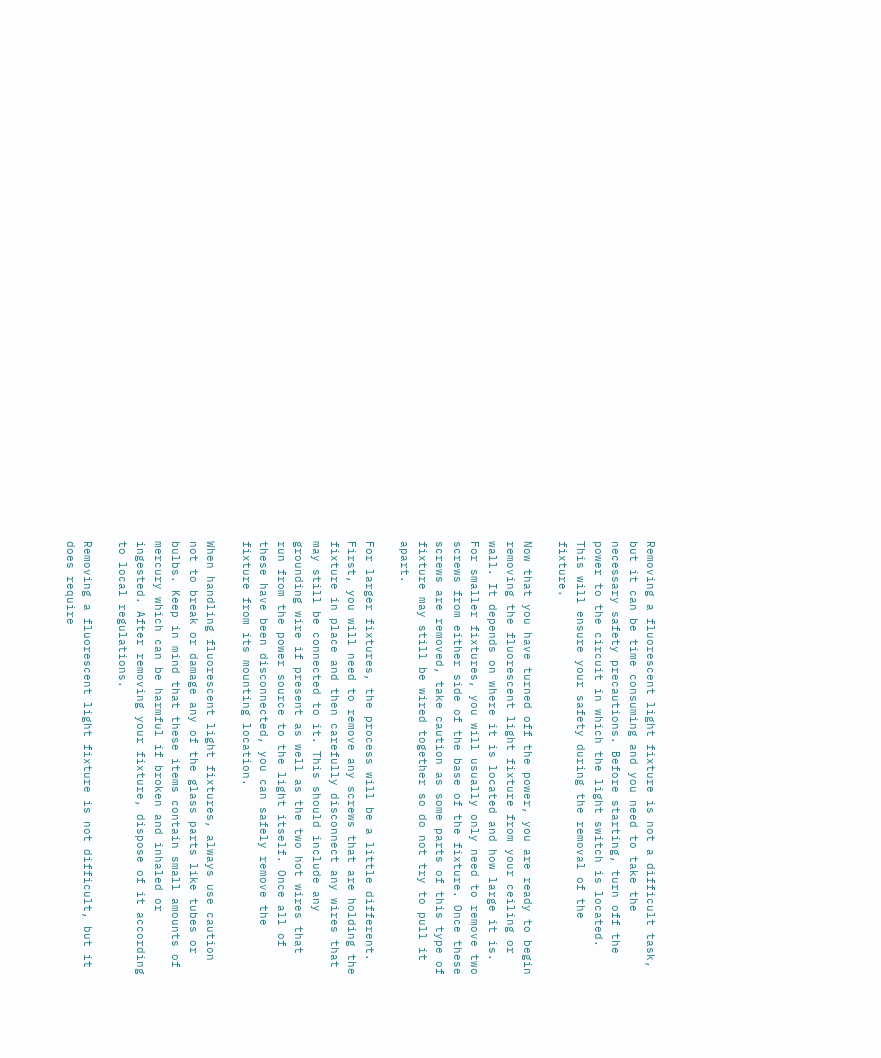Removing a fluorescent light fixture is not a difficult task, but it can be time consuming and you need to take the necessary safety precautions. Before starting, turn off the power to the circuit in which the light switch is located. This will ensure your safety during the removal of the fixture.

Now that you have turned off the power, you are ready to begin removing the fluorescent light fixture from your ceiling or wall. It depends on where it is located and how large it is. For smaller fixtures, you will usually only need to remove two screws from either side of the base of the fixture. Once these screws are removed, take caution as some parts of this type of fixture may still be wired together so do not try to pull it apart.

For larger fixtures, the process will be a little different. First, you will need to remove any screws that are holding the fixture in place and then carefully disconnect any wires that may still be connected to it. This should include any grounding wire if present as well as the two hot wires that run from the power source to the light itself. Once all of these have been disconnected, you can safely remove the fixture from its mounting location.

When handling fluorescent light fixtures, always use caution not to break or damage any of the glass parts like tubes or bulbs. Keep in mind that these items contain small amounts of mercury which can be harmful if broken and inhaled or ingested. After removing your fixture, dispose of it according to local regulations.

Removing a fluorescent light fixture is not difficult, but it does require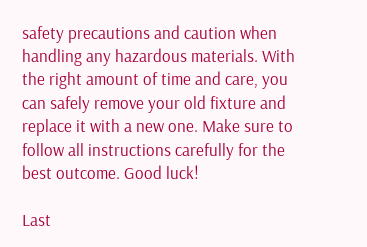safety precautions and caution when handling any hazardous materials. With the right amount of time and care, you can safely remove your old fixture and replace it with a new one. Make sure to follow all instructions carefully for the best outcome. Good luck!

Last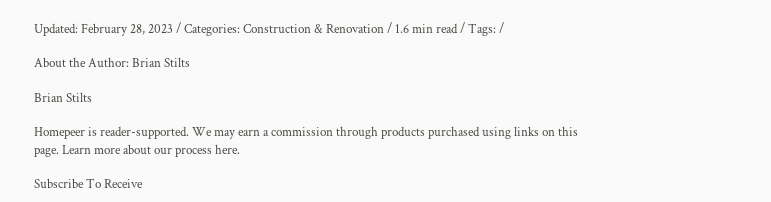Updated: February 28, 2023 / Categories: Construction & Renovation / 1.6 min read / Tags: /

About the Author: Brian Stilts

Brian Stilts

Homepeer is reader-supported. We may earn a commission through products purchased using links on this page. Learn more about our process here.

Subscribe To Receive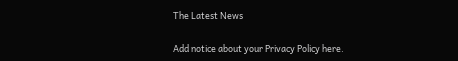The Latest News

Add notice about your Privacy Policy here.